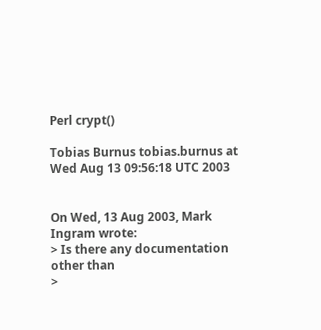Perl crypt()

Tobias Burnus tobias.burnus at
Wed Aug 13 09:56:18 UTC 2003


On Wed, 13 Aug 2003, Mark Ingram wrote:
> Is there any documentation other than
>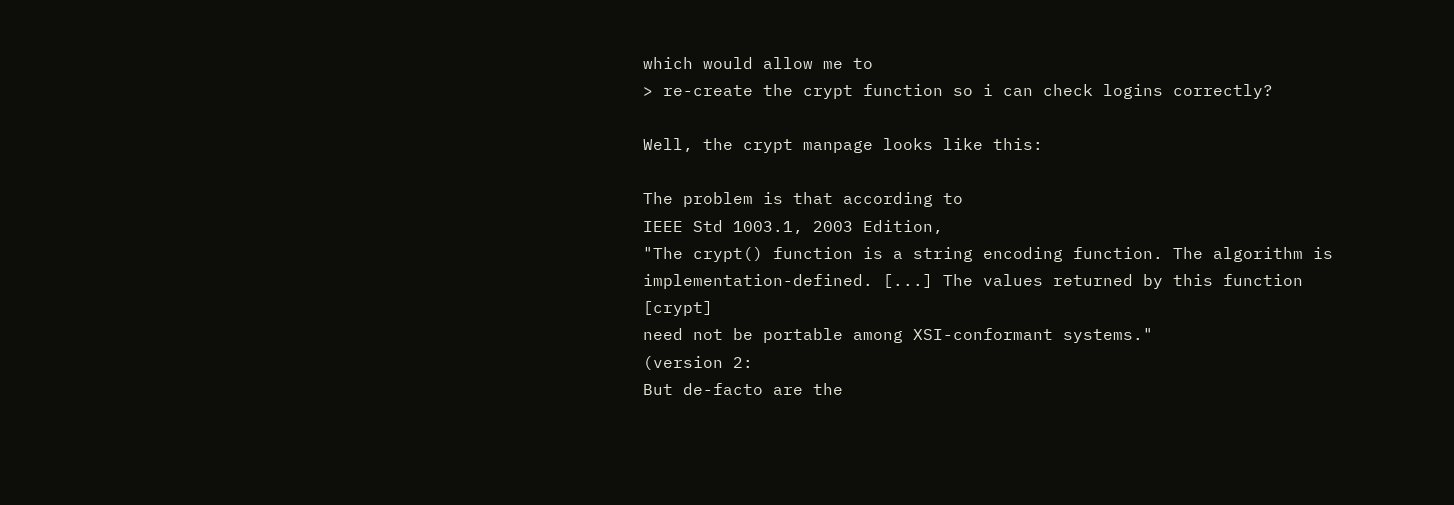which would allow me to
> re-create the crypt function so i can check logins correctly?

Well, the crypt manpage looks like this:

The problem is that according to
IEEE Std 1003.1, 2003 Edition,
"The crypt() function is a string encoding function. The algorithm is
implementation-defined. [...] The values returned by this function [crypt]
need not be portable among XSI-conformant systems."
(version 2:
But de-facto are the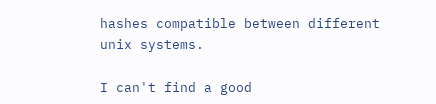hashes compatible between different unix systems.

I can't find a good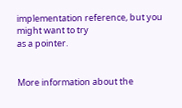implementation reference, but you might want to try
as a pointer.


More information about the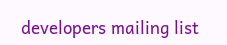developers mailing list